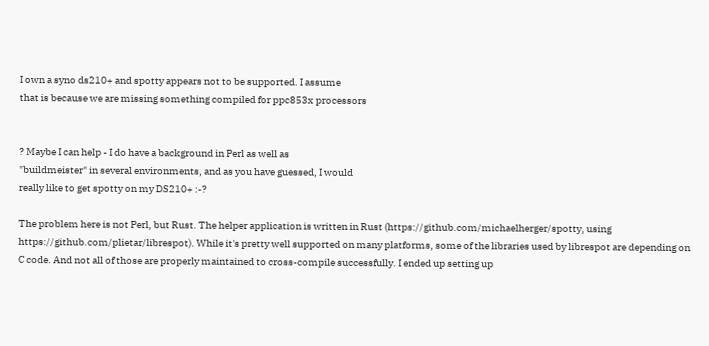I own a syno ds210+ and spotty appears not to be supported. I assume
that is because we are missing something compiled for ppc853x processors


? Maybe I can help - I do have a background in Perl as well as
"buildmeister" in several environments, and as you have guessed, I would
really like to get spotty on my DS210+ :-?

The problem here is not Perl, but Rust. The helper application is written in Rust (https://github.com/michaelherger/spotty, using https://github.com/plietar/librespot). While it's pretty well supported on many platforms, some of the libraries used by librespot are depending on C code. And not all of those are properly maintained to cross-compile successfully. I ended up setting up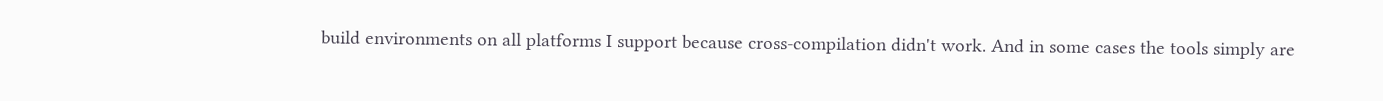build environments on all platforms I support because cross-compilation didn't work. And in some cases the tools simply are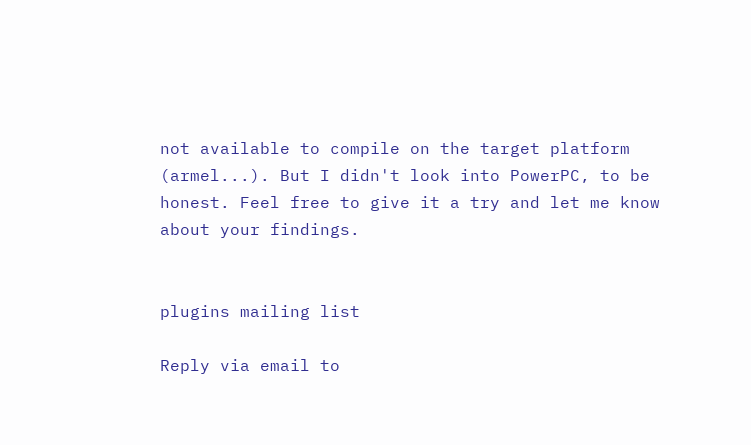not available to compile on the target platform (armel...). But I didn't look into PowerPC, to be honest. Feel free to give it a try and let me know about your findings.


plugins mailing list

Reply via email to